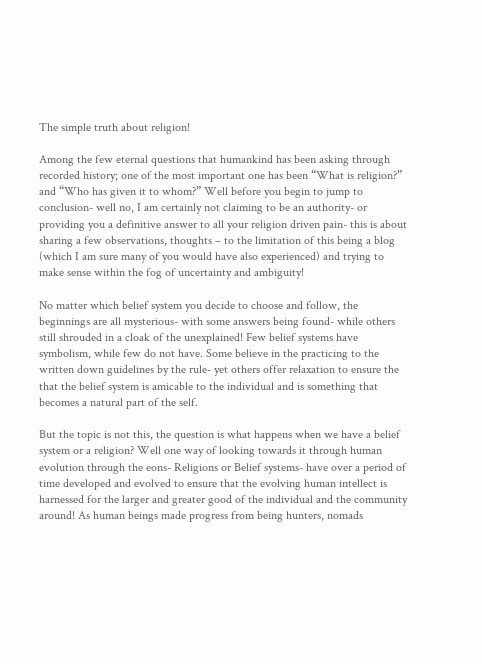The simple truth about religion!

Among the few eternal questions that humankind has been asking through recorded history; one of the most important one has been “What is religion?” and “Who has given it to whom?” Well before you begin to jump to conclusion- well no, I am certainly not claiming to be an authority- or providing you a definitive answer to all your religion driven pain- this is about sharing a few observations, thoughts – to the limitation of this being a blog (which I am sure many of you would have also experienced) and trying to make sense within the fog of uncertainty and ambiguity!

No matter which belief system you decide to choose and follow, the beginnings are all mysterious- with some answers being found- while others still shrouded in a cloak of the unexplained! Few belief systems have symbolism, while few do not have. Some believe in the practicing to the written down guidelines by the rule- yet others offer relaxation to ensure the that the belief system is amicable to the individual and is something that becomes a natural part of the self.

But the topic is not this, the question is what happens when we have a belief system or a religion? Well one way of looking towards it through human evolution through the eons- Religions or Belief systems- have over a period of time developed and evolved to ensure that the evolving human intellect is harnessed for the larger and greater good of the individual and the community around! As human beings made progress from being hunters, nomads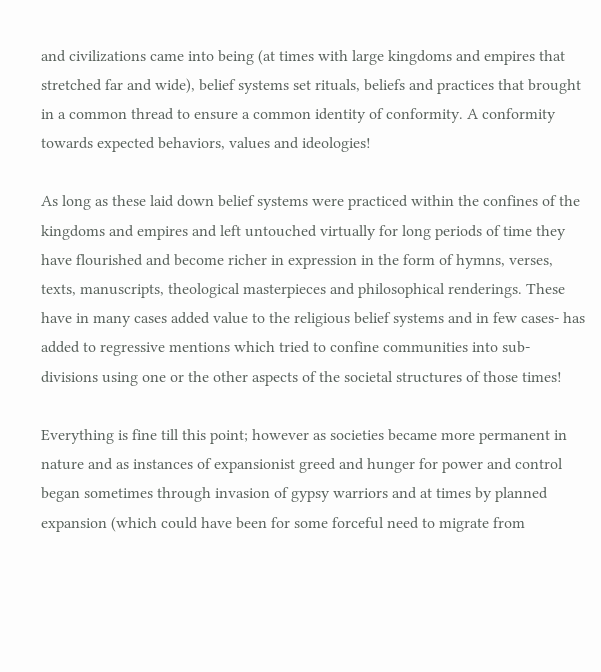and civilizations came into being (at times with large kingdoms and empires that stretched far and wide), belief systems set rituals, beliefs and practices that brought in a common thread to ensure a common identity of conformity. A conformity towards expected behaviors, values and ideologies!

As long as these laid down belief systems were practiced within the confines of the kingdoms and empires and left untouched virtually for long periods of time they have flourished and become richer in expression in the form of hymns, verses, texts, manuscripts, theological masterpieces and philosophical renderings. These have in many cases added value to the religious belief systems and in few cases- has added to regressive mentions which tried to confine communities into sub-divisions using one or the other aspects of the societal structures of those times!

Everything is fine till this point; however as societies became more permanent in nature and as instances of expansionist greed and hunger for power and control began sometimes through invasion of gypsy warriors and at times by planned expansion (which could have been for some forceful need to migrate from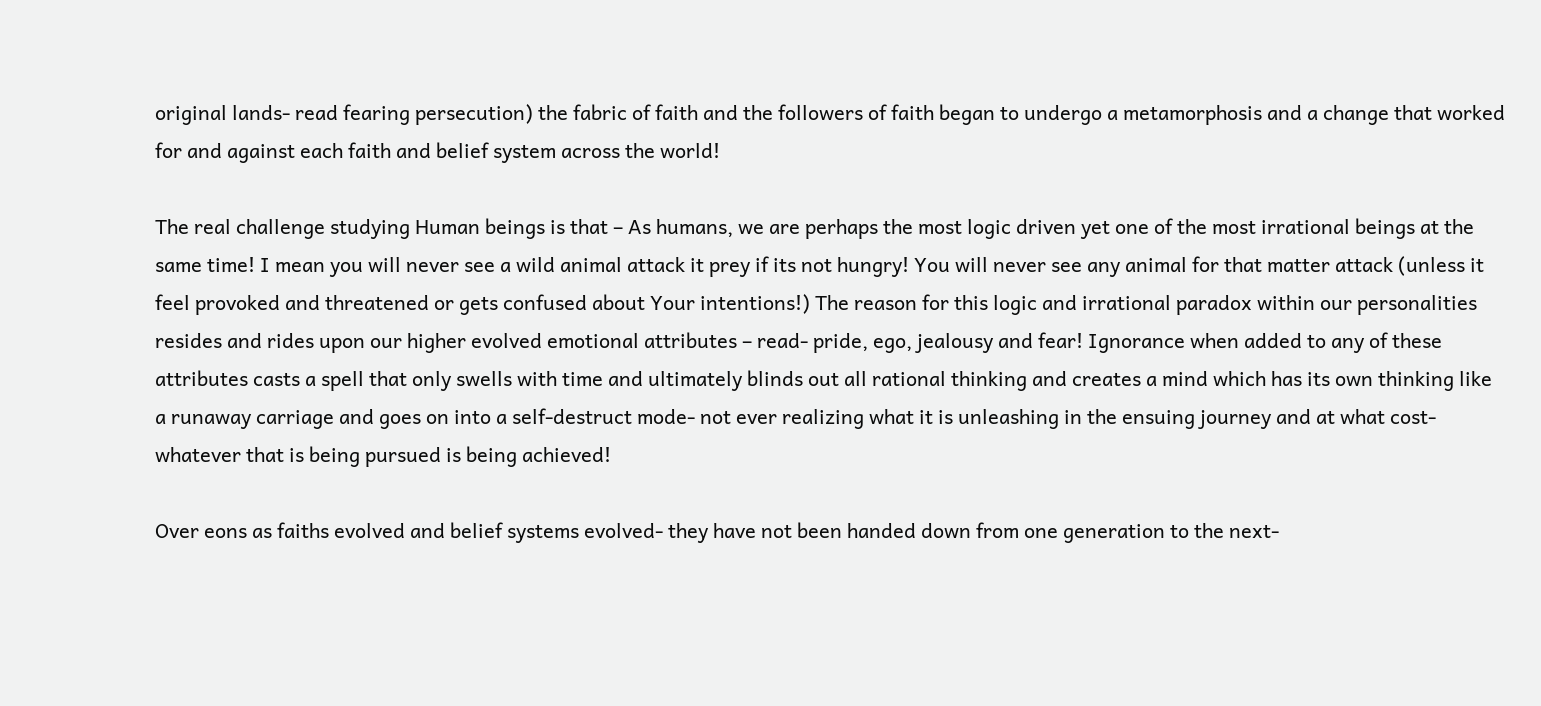original lands- read fearing persecution) the fabric of faith and the followers of faith began to undergo a metamorphosis and a change that worked for and against each faith and belief system across the world!

The real challenge studying Human beings is that – As humans, we are perhaps the most logic driven yet one of the most irrational beings at the same time! I mean you will never see a wild animal attack it prey if its not hungry! You will never see any animal for that matter attack (unless it feel provoked and threatened or gets confused about Your intentions!) The reason for this logic and irrational paradox within our personalities resides and rides upon our higher evolved emotional attributes – read- pride, ego, jealousy and fear! Ignorance when added to any of these attributes casts a spell that only swells with time and ultimately blinds out all rational thinking and creates a mind which has its own thinking like a runaway carriage and goes on into a self-destruct mode- not ever realizing what it is unleashing in the ensuing journey and at what cost- whatever that is being pursued is being achieved!

Over eons as faiths evolved and belief systems evolved- they have not been handed down from one generation to the next-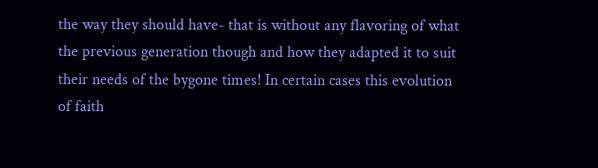the way they should have- that is without any flavoring of what the previous generation though and how they adapted it to suit their needs of the bygone times! In certain cases this evolution of faith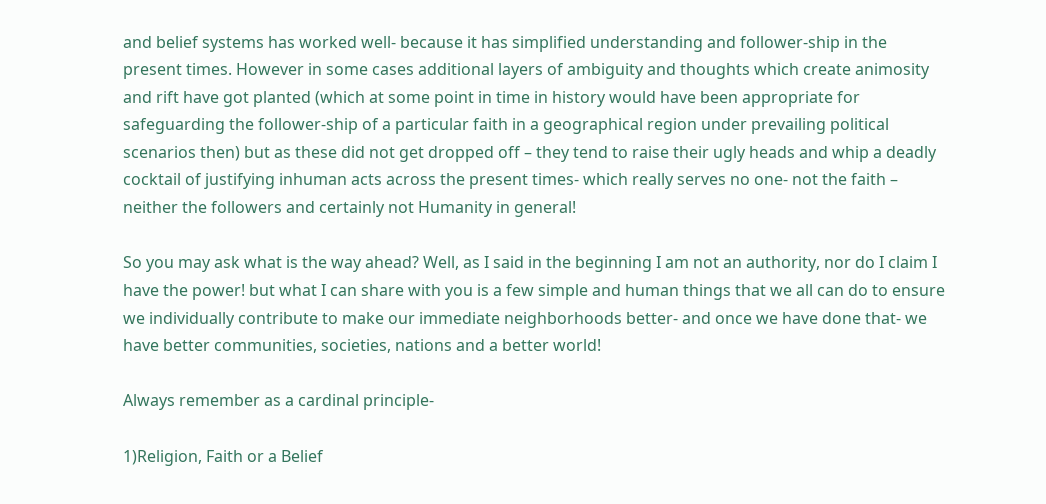and belief systems has worked well- because it has simplified understanding and follower-ship in the present times. However in some cases additional layers of ambiguity and thoughts which create animosity and rift have got planted (which at some point in time in history would have been appropriate for safeguarding the follower-ship of a particular faith in a geographical region under prevailing political scenarios then) but as these did not get dropped off – they tend to raise their ugly heads and whip a deadly cocktail of justifying inhuman acts across the present times- which really serves no one- not the faith – neither the followers and certainly not Humanity in general!

So you may ask what is the way ahead? Well, as I said in the beginning I am not an authority, nor do I claim I have the power! but what I can share with you is a few simple and human things that we all can do to ensure we individually contribute to make our immediate neighborhoods better- and once we have done that- we have better communities, societies, nations and a better world!

Always remember as a cardinal principle-

1)Religion, Faith or a Belief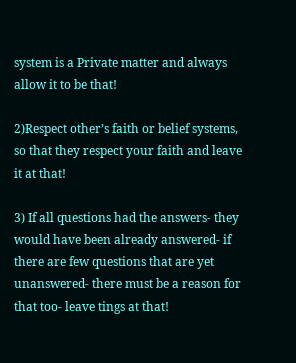system is a Private matter and always allow it to be that!

2)Respect other’s faith or belief systems, so that they respect your faith and leave it at that!

3) If all questions had the answers- they would have been already answered- if there are few questions that are yet unanswered- there must be a reason for that too- leave tings at that!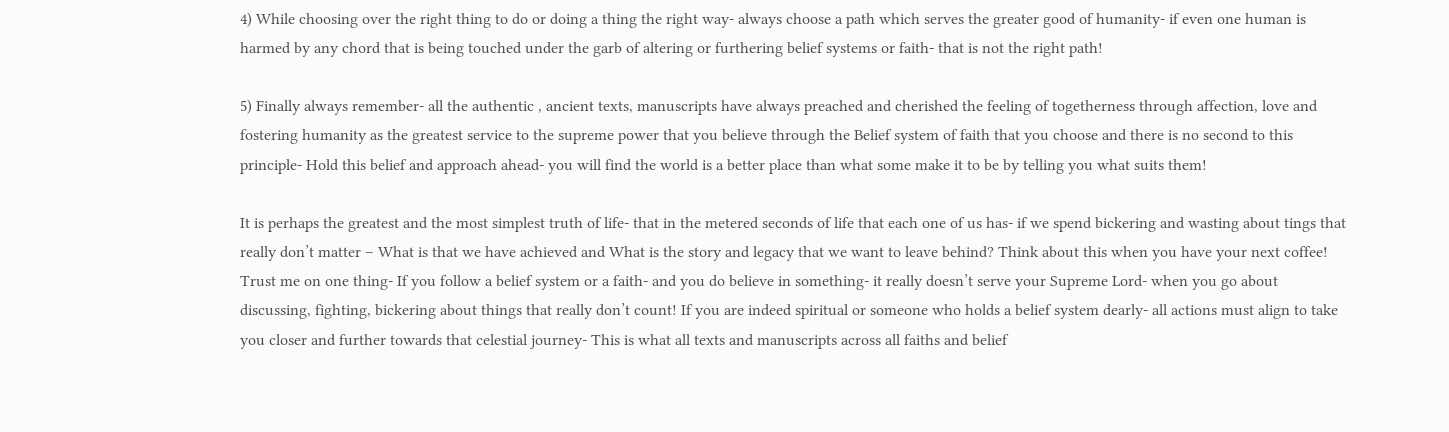4) While choosing over the right thing to do or doing a thing the right way- always choose a path which serves the greater good of humanity- if even one human is harmed by any chord that is being touched under the garb of altering or furthering belief systems or faith- that is not the right path!

5) Finally always remember- all the authentic , ancient texts, manuscripts have always preached and cherished the feeling of togetherness through affection, love and fostering humanity as the greatest service to the supreme power that you believe through the Belief system of faith that you choose and there is no second to this principle- Hold this belief and approach ahead- you will find the world is a better place than what some make it to be by telling you what suits them!

It is perhaps the greatest and the most simplest truth of life- that in the metered seconds of life that each one of us has- if we spend bickering and wasting about tings that really don’t matter – What is that we have achieved and What is the story and legacy that we want to leave behind? Think about this when you have your next coffee! Trust me on one thing- If you follow a belief system or a faith- and you do believe in something- it really doesn’t serve your Supreme Lord- when you go about discussing, fighting, bickering about things that really don’t count! If you are indeed spiritual or someone who holds a belief system dearly- all actions must align to take you closer and further towards that celestial journey- This is what all texts and manuscripts across all faiths and belief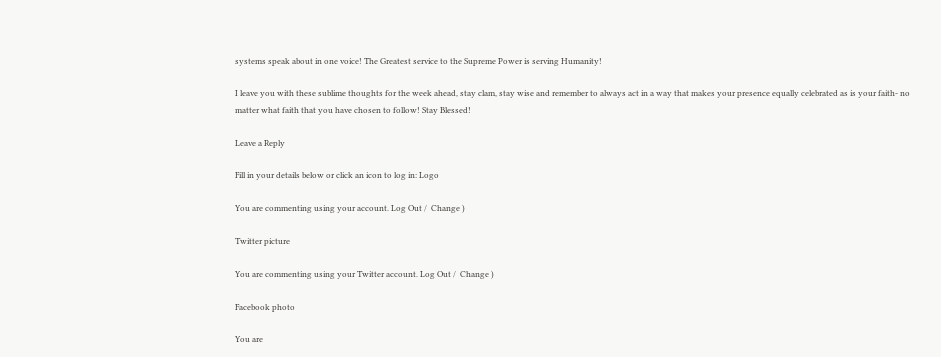systems speak about in one voice! The Greatest service to the Supreme Power is serving Humanity!

I leave you with these sublime thoughts for the week ahead, stay clam, stay wise and remember to always act in a way that makes your presence equally celebrated as is your faith- no matter what faith that you have chosen to follow! Stay Blessed!

Leave a Reply

Fill in your details below or click an icon to log in: Logo

You are commenting using your account. Log Out /  Change )

Twitter picture

You are commenting using your Twitter account. Log Out /  Change )

Facebook photo

You are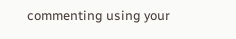commenting using your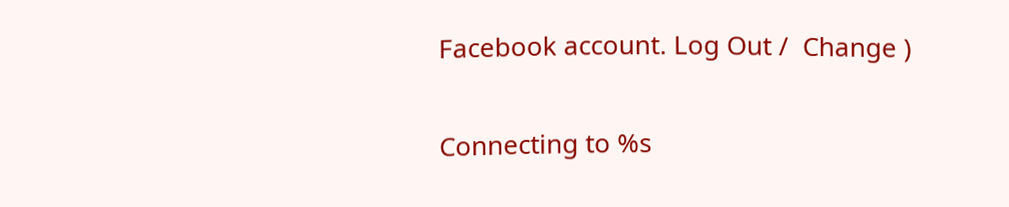Facebook account. Log Out /  Change )

Connecting to %s